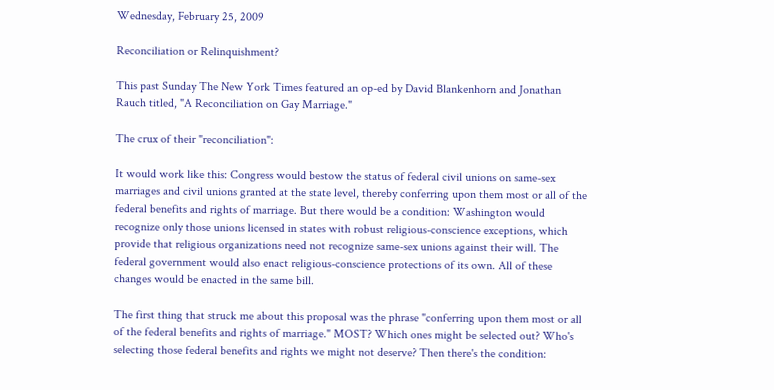Wednesday, February 25, 2009

Reconciliation or Relinquishment?

This past Sunday The New York Times featured an op-ed by David Blankenhorn and Jonathan Rauch titled, "A Reconciliation on Gay Marriage."

The crux of their "reconciliation":

It would work like this: Congress would bestow the status of federal civil unions on same-sex marriages and civil unions granted at the state level, thereby conferring upon them most or all of the federal benefits and rights of marriage. But there would be a condition: Washington would recognize only those unions licensed in states with robust religious-conscience exceptions, which provide that religious organizations need not recognize same-sex unions against their will. The federal government would also enact religious-conscience protections of its own. All of these changes would be enacted in the same bill.

The first thing that struck me about this proposal was the phrase "conferring upon them most or all of the federal benefits and rights of marriage." MOST? Which ones might be selected out? Who's selecting those federal benefits and rights we might not deserve? Then there's the condition: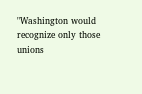"Washington would recognize only those unions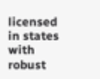licensed in states with robust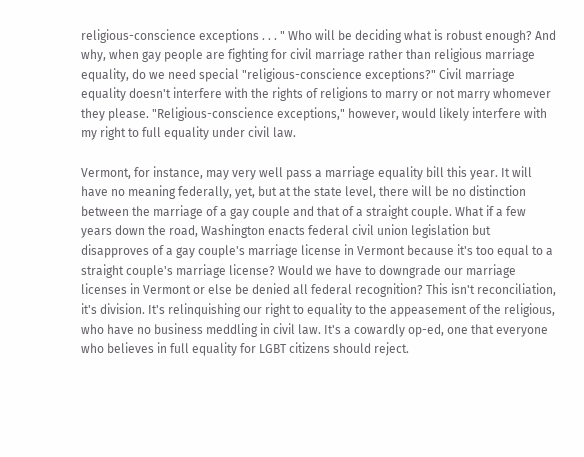religious-conscience exceptions . . . " Who will be deciding what is robust enough? And why, when gay people are fighting for civil marriage rather than religious marriage equality, do we need special "religious-conscience exceptions?" Civil marriage equality doesn't interfere with the rights of religions to marry or not marry whomever they please. "Religious-conscience exceptions," however, would likely interfere with my right to full equality under civil law.

Vermont, for instance, may very well pass a marriage equality bill this year. It will have no meaning federally, yet, but at the state level, there will be no distinction between the marriage of a gay couple and that of a straight couple. What if a few years down the road, Washington enacts federal civil union legislation but disapproves of a gay couple's marriage license in Vermont because it's too equal to a straight couple's marriage license? Would we have to downgrade our marriage licenses in Vermont or else be denied all federal recognition? This isn't reconciliation, it's division. It's relinquishing our right to equality to the appeasement of the religious, who have no business meddling in civil law. It's a cowardly op-ed, one that everyone who believes in full equality for LGBT citizens should reject.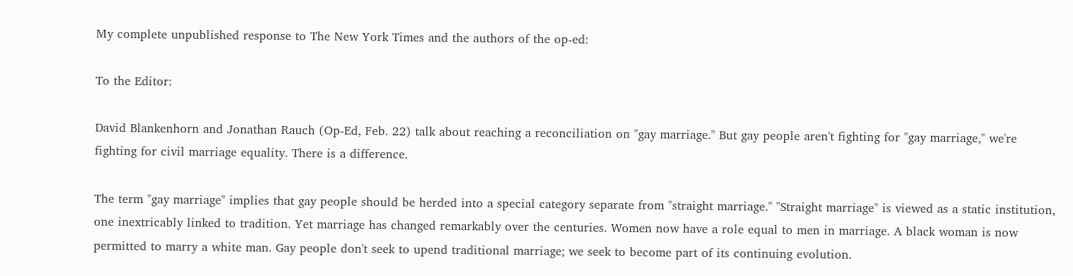My complete unpublished response to The New York Times and the authors of the op-ed:

To the Editor:

David Blankenhorn and Jonathan Rauch (Op-Ed, Feb. 22) talk about reaching a reconciliation on "gay marriage." But gay people aren't fighting for "gay marriage," we're fighting for civil marriage equality. There is a difference.

The term "gay marriage" implies that gay people should be herded into a special category separate from "straight marriage." "Straight marriage" is viewed as a static institution, one inextricably linked to tradition. Yet marriage has changed remarkably over the centuries. Women now have a role equal to men in marriage. A black woman is now permitted to marry a white man. Gay people don't seek to upend traditional marriage; we seek to become part of its continuing evolution.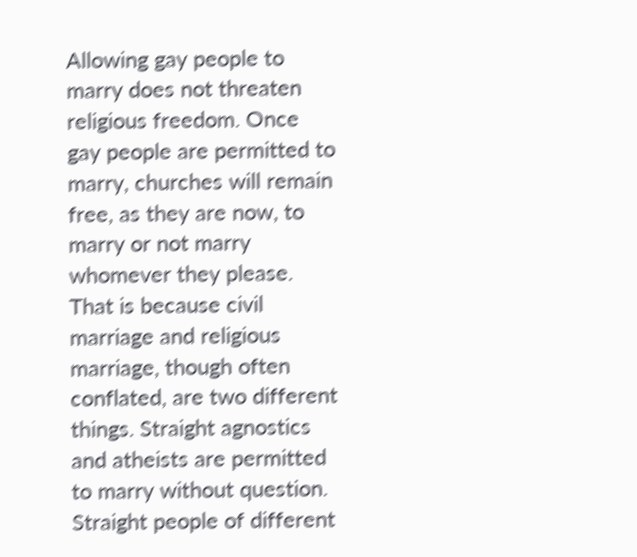Allowing gay people to marry does not threaten religious freedom. Once gay people are permitted to marry, churches will remain free, as they are now, to marry or not marry whomever they please. That is because civil marriage and religious marriage, though often conflated, are two different things. Straight agnostics and atheists are permitted to marry without question. Straight people of different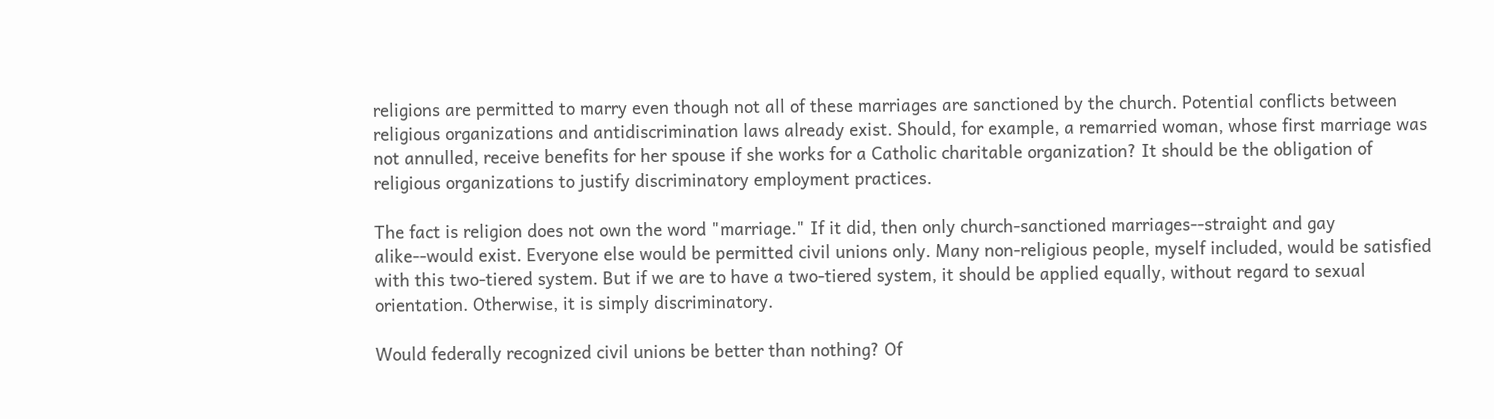religions are permitted to marry even though not all of these marriages are sanctioned by the church. Potential conflicts between religious organizations and antidiscrimination laws already exist. Should, for example, a remarried woman, whose first marriage was not annulled, receive benefits for her spouse if she works for a Catholic charitable organization? It should be the obligation of religious organizations to justify discriminatory employment practices.

The fact is religion does not own the word "marriage." If it did, then only church-sanctioned marriages--straight and gay alike--would exist. Everyone else would be permitted civil unions only. Many non-religious people, myself included, would be satisfied with this two-tiered system. But if we are to have a two-tiered system, it should be applied equally, without regard to sexual orientation. Otherwise, it is simply discriminatory.

Would federally recognized civil unions be better than nothing? Of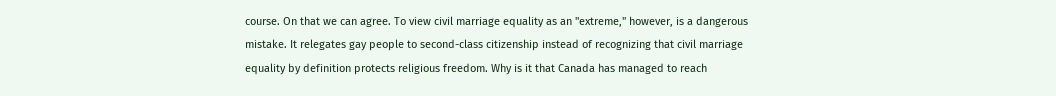course. On that we can agree. To view civil marriage equality as an "extreme," however, is a dangerous mistake. It relegates gay people to second-class citizenship instead of recognizing that civil marriage equality by definition protects religious freedom. Why is it that Canada has managed to reach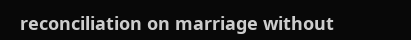reconciliation on marriage without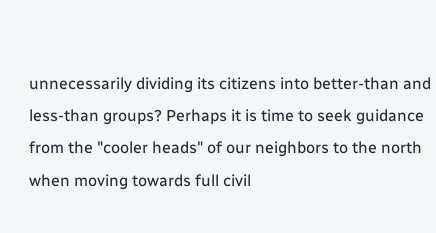unnecessarily dividing its citizens into better-than and less-than groups? Perhaps it is time to seek guidance from the "cooler heads" of our neighbors to the north when moving towards full civil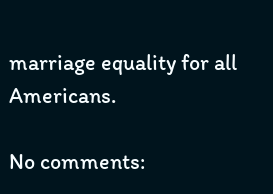marriage equality for all Americans.

No comments: